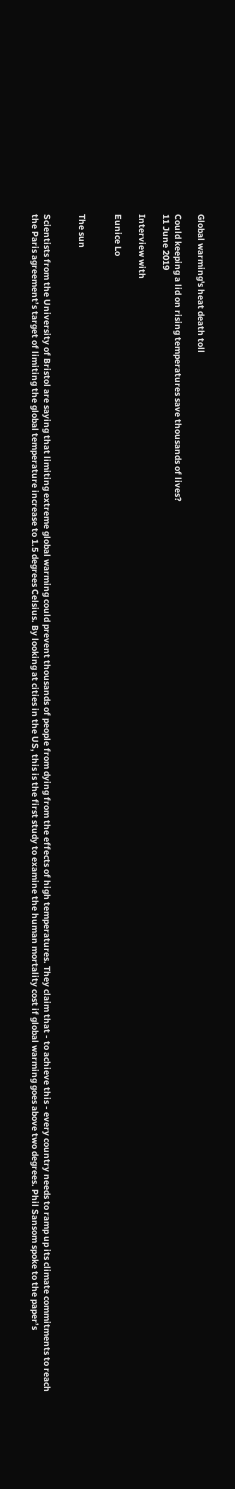Global warming's heat death toll

Could keeping a lid on rising temperatures save thousands of lives?
11 June 2019

Interview with

Eunice Lo


The sun


Scientists from the University of Bristol are saying that limiting extreme global warming could prevent thousands of people from dying from the effects of high temperatures. They claim that - to achieve this - every country needs to ramp up its climate commitments to reach the Paris agreement’s target of limiting the global temperature increase to 1.5 degrees Celsius. By looking at cities in the US, this is the first study to examine the human mortality cost if global warming goes above two degrees. Phil Sansom spoke to the paper’s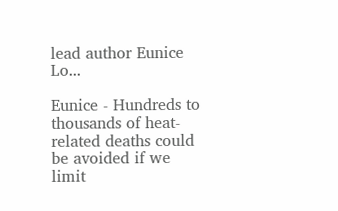lead author Eunice Lo...

Eunice - Hundreds to thousands of heat-related deaths could be avoided if we limit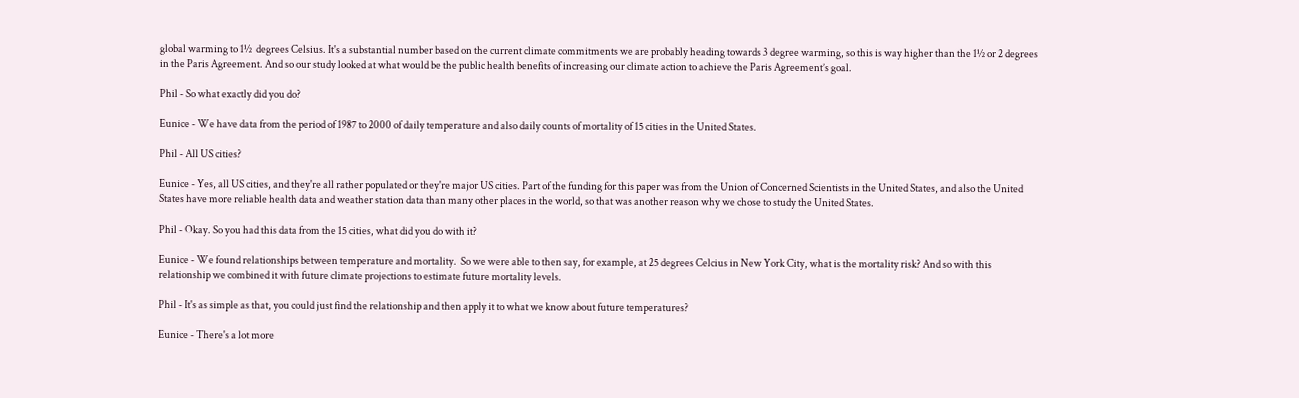global warming to 1½  degrees Celsius. It's a substantial number based on the current climate commitments we are probably heading towards 3 degree warming, so this is way higher than the 1½ or 2 degrees in the Paris Agreement. And so our study looked at what would be the public health benefits of increasing our climate action to achieve the Paris Agreement’s goal.

Phil - So what exactly did you do?

Eunice - We have data from the period of 1987 to 2000 of daily temperature and also daily counts of mortality of 15 cities in the United States.

Phil - All US cities?

Eunice - Yes, all US cities, and they're all rather populated or they're major US cities. Part of the funding for this paper was from the Union of Concerned Scientists in the United States, and also the United States have more reliable health data and weather station data than many other places in the world, so that was another reason why we chose to study the United States.

Phil - Okay. So you had this data from the 15 cities, what did you do with it?

Eunice - We found relationships between temperature and mortality.  So we were able to then say, for example, at 25 degrees Celcius in New York City, what is the mortality risk? And so with this relationship we combined it with future climate projections to estimate future mortality levels.

Phil - It's as simple as that, you could just find the relationship and then apply it to what we know about future temperatures?

Eunice - There's a lot more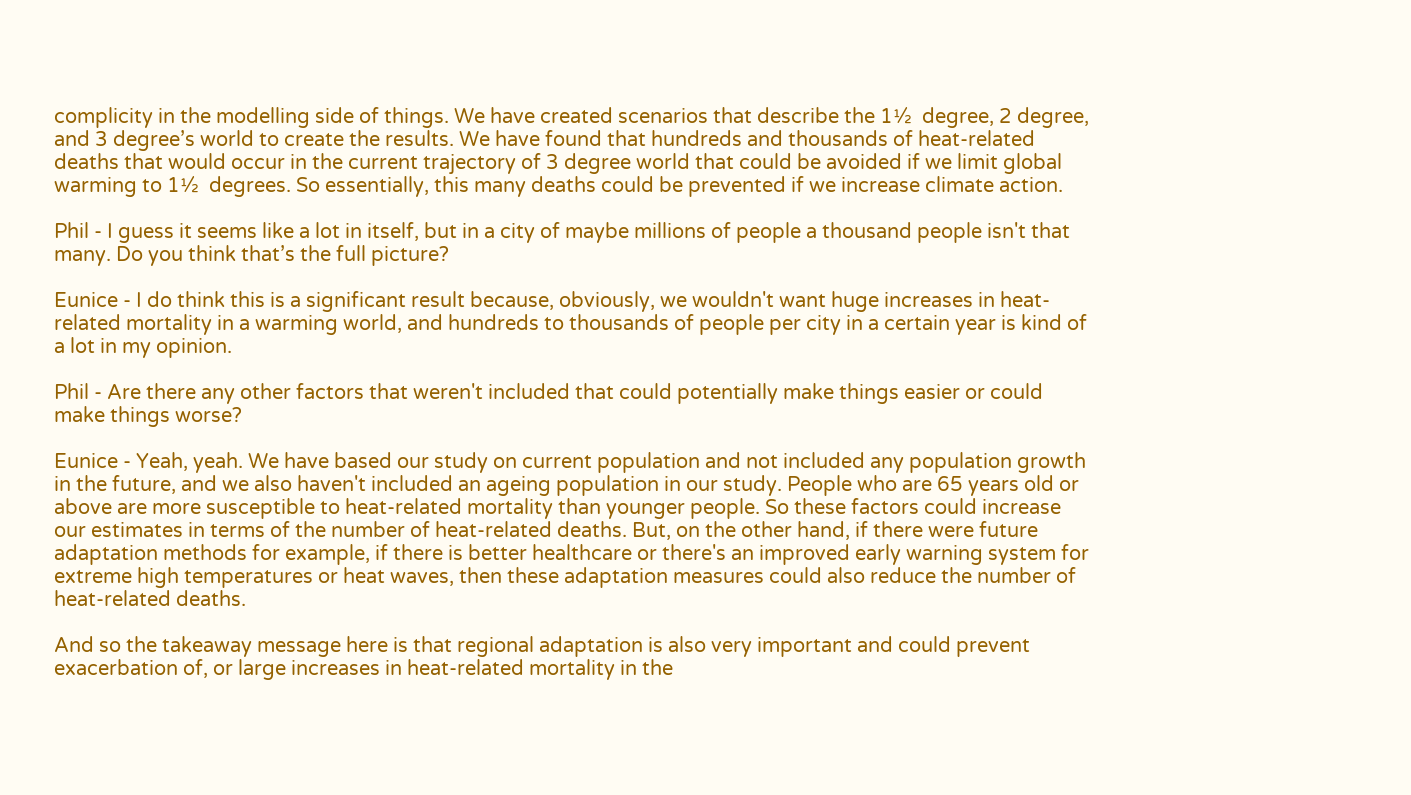complicity in the modelling side of things. We have created scenarios that describe the 1½  degree, 2 degree, and 3 degree’s world to create the results. We have found that hundreds and thousands of heat-related deaths that would occur in the current trajectory of 3 degree world that could be avoided if we limit global warming to 1½  degrees. So essentially, this many deaths could be prevented if we increase climate action.

Phil - I guess it seems like a lot in itself, but in a city of maybe millions of people a thousand people isn't that many. Do you think that’s the full picture?

Eunice - I do think this is a significant result because, obviously, we wouldn't want huge increases in heat-related mortality in a warming world, and hundreds to thousands of people per city in a certain year is kind of a lot in my opinion.

Phil - Are there any other factors that weren't included that could potentially make things easier or could make things worse?

Eunice - Yeah, yeah. We have based our study on current population and not included any population growth in the future, and we also haven't included an ageing population in our study. People who are 65 years old or above are more susceptible to heat-related mortality than younger people. So these factors could increase our estimates in terms of the number of heat-related deaths. But, on the other hand, if there were future adaptation methods for example, if there is better healthcare or there's an improved early warning system for extreme high temperatures or heat waves, then these adaptation measures could also reduce the number of heat-related deaths.

And so the takeaway message here is that regional adaptation is also very important and could prevent exacerbation of, or large increases in heat-related mortality in the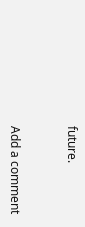future.


Add a comment